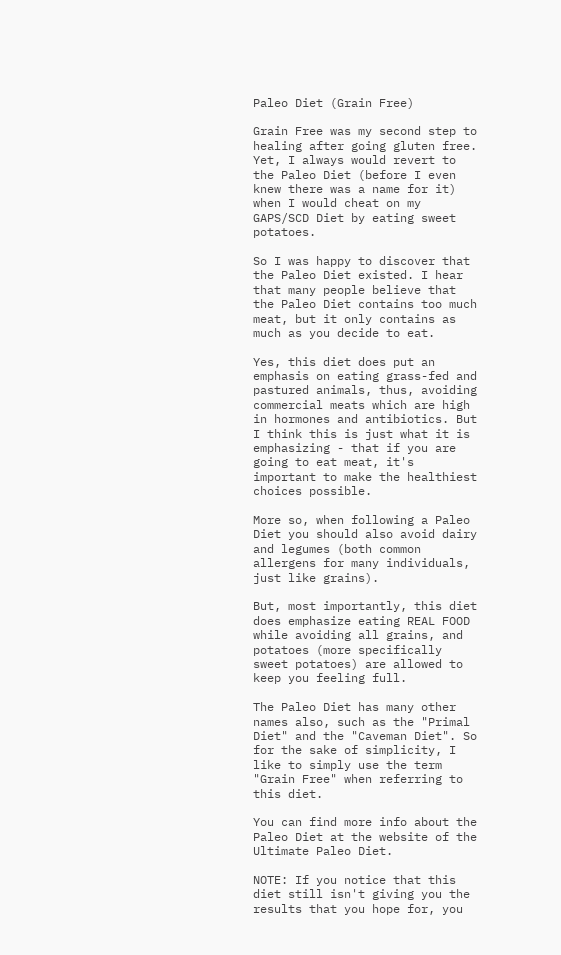Paleo Diet (Grain Free)

Grain Free was my second step to healing after going gluten free.  Yet, I always would revert to the Paleo Diet (before I even knew there was a name for it) when I would cheat on my GAPS/SCD Diet by eating sweet potatoes.

So I was happy to discover that the Paleo Diet existed. I hear that many people believe that the Paleo Diet contains too much meat, but it only contains as much as you decide to eat.

Yes, this diet does put an emphasis on eating grass-fed and pastured animals, thus, avoiding commercial meats which are high in hormones and antibiotics. But I think this is just what it is emphasizing - that if you are going to eat meat, it's important to make the healthiest choices possible.

More so, when following a Paleo Diet you should also avoid dairy and legumes (both common allergens for many individuals, just like grains).

But, most importantly, this diet does emphasize eating REAL FOOD while avoiding all grains, and potatoes (more specifically sweet potatoes) are allowed to keep you feeling full.

The Paleo Diet has many other names also, such as the "Primal Diet" and the "Caveman Diet". So for the sake of simplicity, I like to simply use the term "Grain Free" when referring to this diet.

You can find more info about the Paleo Diet at the website of the Ultimate Paleo Diet.

NOTE: If you notice that this diet still isn't giving you the results that you hope for, you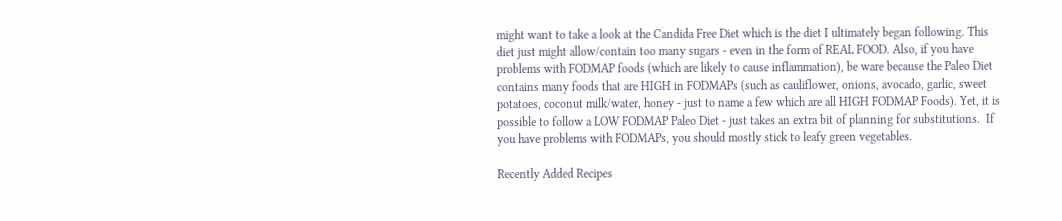might want to take a look at the Candida Free Diet which is the diet I ultimately began following. This diet just might allow/contain too many sugars - even in the form of REAL FOOD. Also, if you have problems with FODMAP foods (which are likely to cause inflammation), be ware because the Paleo Diet contains many foods that are HIGH in FODMAPs (such as cauliflower, onions, avocado, garlic, sweet potatoes, coconut milk/water, honey - just to name a few which are all HIGH FODMAP Foods). Yet, it is possible to follow a LOW FODMAP Paleo Diet - just takes an extra bit of planning for substitutions.  If you have problems with FODMAPs, you should mostly stick to leafy green vegetables.

Recently Added Recipes